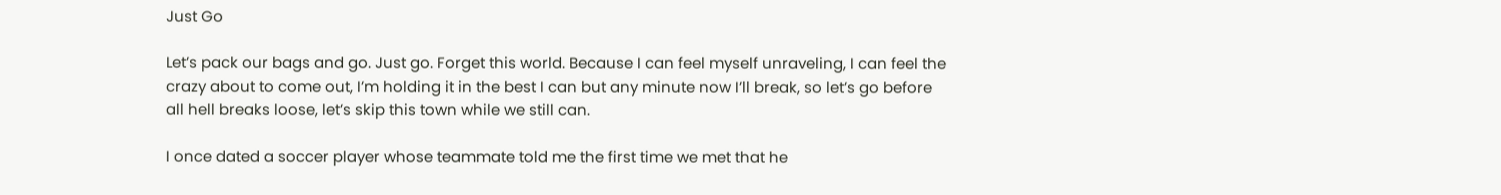Just Go

Let’s pack our bags and go. Just go. Forget this world. Because I can feel myself unraveling, I can feel the crazy about to come out, I’m holding it in the best I can but any minute now I’ll break, so let’s go before all hell breaks loose, let’s skip this town while we still can.

I once dated a soccer player whose teammate told me the first time we met that he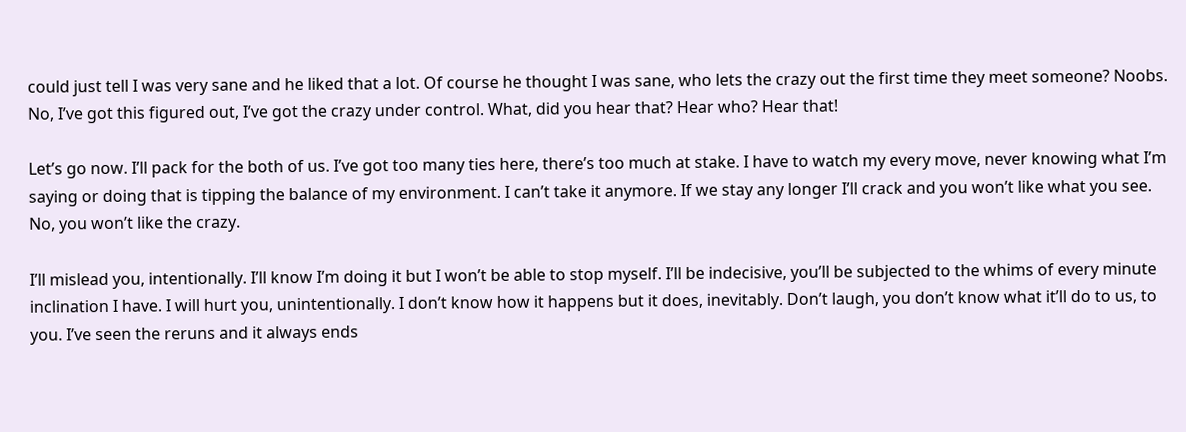could just tell I was very sane and he liked that a lot. Of course he thought I was sane, who lets the crazy out the first time they meet someone? Noobs. No, I’ve got this figured out, I’ve got the crazy under control. What, did you hear that? Hear who? Hear that!

Let’s go now. I’ll pack for the both of us. I’ve got too many ties here, there’s too much at stake. I have to watch my every move, never knowing what I’m saying or doing that is tipping the balance of my environment. I can’t take it anymore. If we stay any longer I’ll crack and you won’t like what you see. No, you won’t like the crazy.

I’ll mislead you, intentionally. I’ll know I’m doing it but I won’t be able to stop myself. I’ll be indecisive, you’ll be subjected to the whims of every minute inclination I have. I will hurt you, unintentionally. I don’t know how it happens but it does, inevitably. Don’t laugh, you don’t know what it’ll do to us, to you. I’ve seen the reruns and it always ends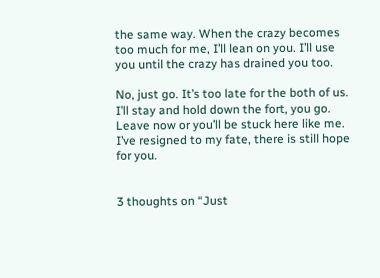the same way. When the crazy becomes too much for me, I’ll lean on you. I’ll use you until the crazy has drained you too.

No, just go. It’s too late for the both of us. I’ll stay and hold down the fort, you go. Leave now or you’ll be stuck here like me. I’ve resigned to my fate, there is still hope for you.


3 thoughts on “Just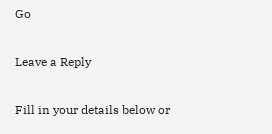Go

Leave a Reply

Fill in your details below or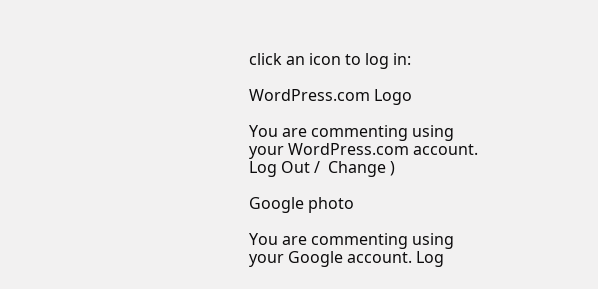click an icon to log in:

WordPress.com Logo

You are commenting using your WordPress.com account. Log Out /  Change )

Google photo

You are commenting using your Google account. Log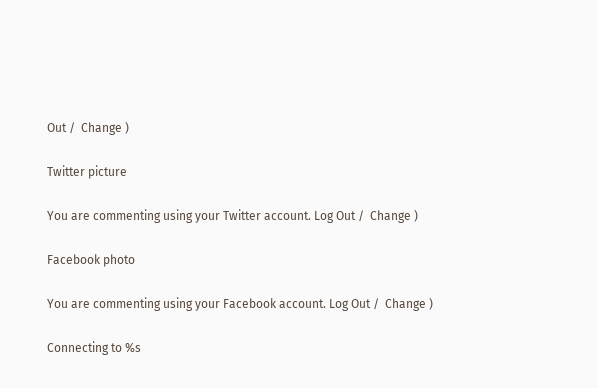Out /  Change )

Twitter picture

You are commenting using your Twitter account. Log Out /  Change )

Facebook photo

You are commenting using your Facebook account. Log Out /  Change )

Connecting to %s